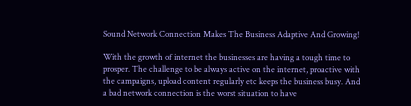Sound Network Connection Makes The Business Adaptive And Growing!

With the growth of internet the businesses are having a tough time to prosper. The challenge to be always active on the internet, proactive with the campaigns, upload content regularly etc keeps the business busy. And a bad network connection is the worst situation to have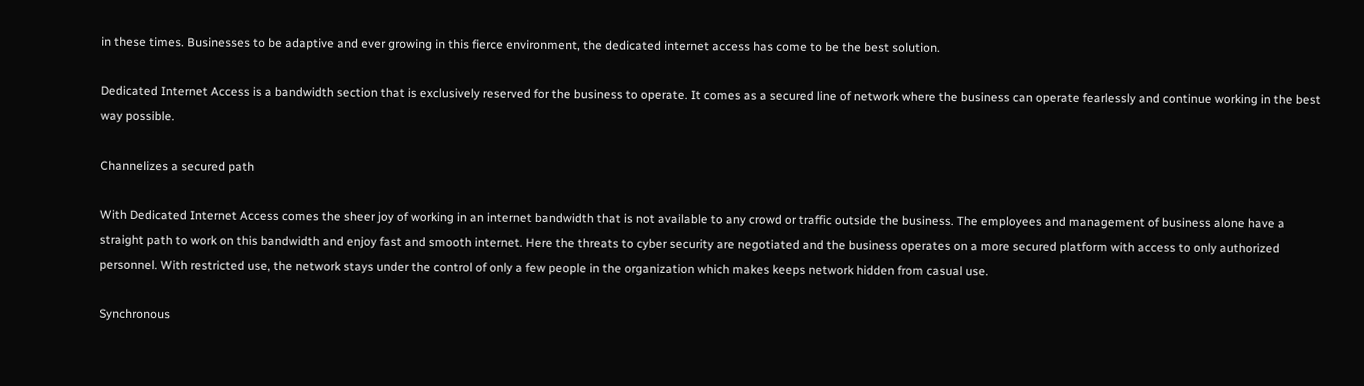in these times. Businesses to be adaptive and ever growing in this fierce environment, the dedicated internet access has come to be the best solution.

Dedicated Internet Access is a bandwidth section that is exclusively reserved for the business to operate. It comes as a secured line of network where the business can operate fearlessly and continue working in the best way possible.

Channelizes a secured path

With Dedicated Internet Access comes the sheer joy of working in an internet bandwidth that is not available to any crowd or traffic outside the business. The employees and management of business alone have a straight path to work on this bandwidth and enjoy fast and smooth internet. Here the threats to cyber security are negotiated and the business operates on a more secured platform with access to only authorized personnel. With restricted use, the network stays under the control of only a few people in the organization which makes keeps network hidden from casual use.

Synchronous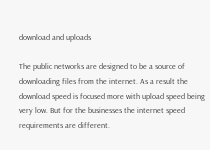download and uploads

The public networks are designed to be a source of downloading files from the internet. As a result the download speed is focused more with upload speed being very low. But for the businesses the internet speed requirements are different.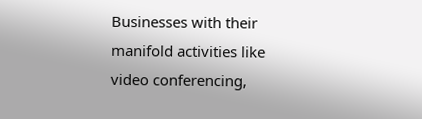Businesses with their manifold activities like video conferencing,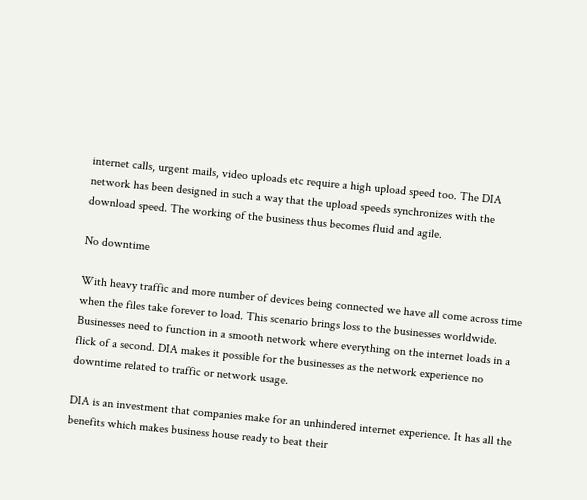internet calls, urgent mails, video uploads etc require a high upload speed too. The DIA network has been designed in such a way that the upload speeds synchronizes with the download speed. The working of the business thus becomes fluid and agile.

No downtime

With heavy traffic and more number of devices being connected we have all come across time when the files take forever to load. This scenario brings loss to the businesses worldwide. Businesses need to function in a smooth network where everything on the internet loads in a flick of a second. DIA makes it possible for the businesses as the network experience no downtime related to traffic or network usage.

DIA is an investment that companies make for an unhindered internet experience. It has all the benefits which makes business house ready to beat their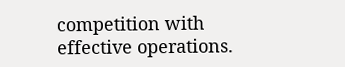competition with effective operations.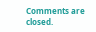Comments are closed.